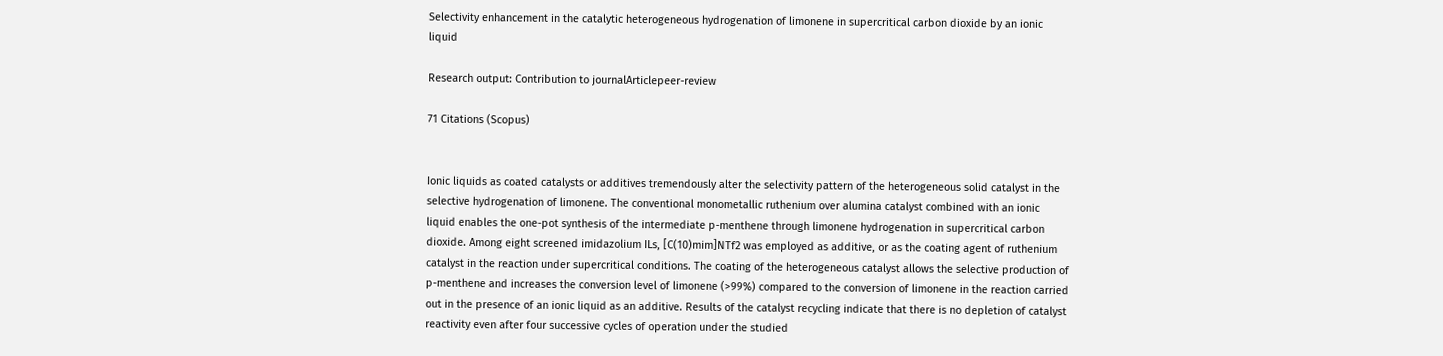Selectivity enhancement in the catalytic heterogeneous hydrogenation of limonene in supercritical carbon dioxide by an ionic liquid

Research output: Contribution to journalArticlepeer-review

71 Citations (Scopus)


Ionic liquids as coated catalysts or additives tremendously alter the selectivity pattern of the heterogeneous solid catalyst in the selective hydrogenation of limonene. The conventional monometallic ruthenium over alumina catalyst combined with an ionic liquid enables the one-pot synthesis of the intermediate p-menthene through limonene hydrogenation in supercritical carbon dioxide. Among eight screened imidazolium ILs, [C(10)mim]NTf2 was employed as additive, or as the coating agent of ruthenium catalyst in the reaction under supercritical conditions. The coating of the heterogeneous catalyst allows the selective production of p-menthene and increases the conversion level of limonene (>99%) compared to the conversion of limonene in the reaction carried out in the presence of an ionic liquid as an additive. Results of the catalyst recycling indicate that there is no depletion of catalyst reactivity even after four successive cycles of operation under the studied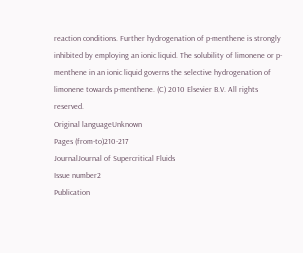reaction conditions. Further hydrogenation of p-menthene is strongly inhibited by employing an ionic liquid. The solubility of limonene or p-menthene in an ionic liquid governs the selective hydrogenation of limonene towards p-menthene. (C) 2010 Elsevier B.V. All rights reserved.
Original languageUnknown
Pages (from-to)210-217
JournalJournal of Supercritical Fluids
Issue number2
Publication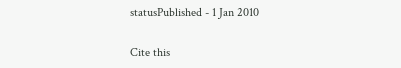statusPublished - 1 Jan 2010

Cite this